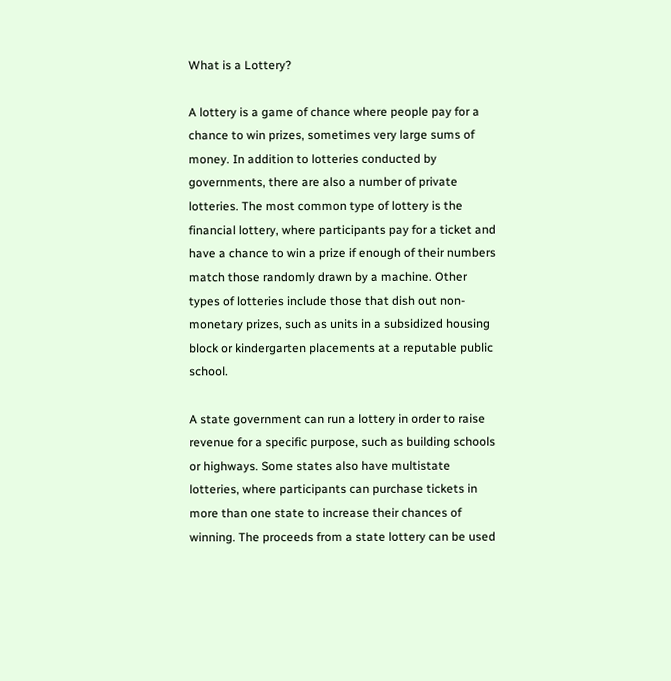What is a Lottery?

A lottery is a game of chance where people pay for a chance to win prizes, sometimes very large sums of money. In addition to lotteries conducted by governments, there are also a number of private lotteries. The most common type of lottery is the financial lottery, where participants pay for a ticket and have a chance to win a prize if enough of their numbers match those randomly drawn by a machine. Other types of lotteries include those that dish out non-monetary prizes, such as units in a subsidized housing block or kindergarten placements at a reputable public school.

A state government can run a lottery in order to raise revenue for a specific purpose, such as building schools or highways. Some states also have multistate lotteries, where participants can purchase tickets in more than one state to increase their chances of winning. The proceeds from a state lottery can be used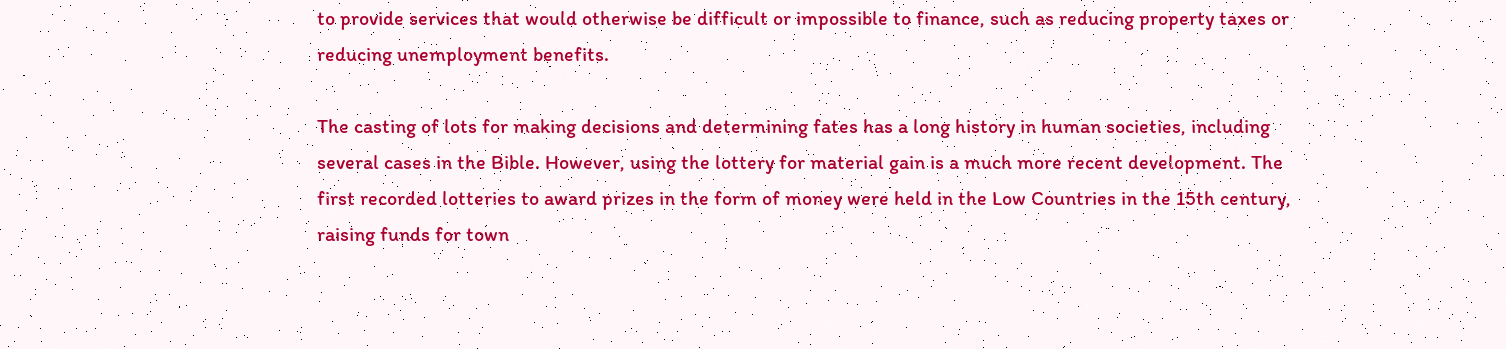to provide services that would otherwise be difficult or impossible to finance, such as reducing property taxes or reducing unemployment benefits.

The casting of lots for making decisions and determining fates has a long history in human societies, including several cases in the Bible. However, using the lottery for material gain is a much more recent development. The first recorded lotteries to award prizes in the form of money were held in the Low Countries in the 15th century, raising funds for town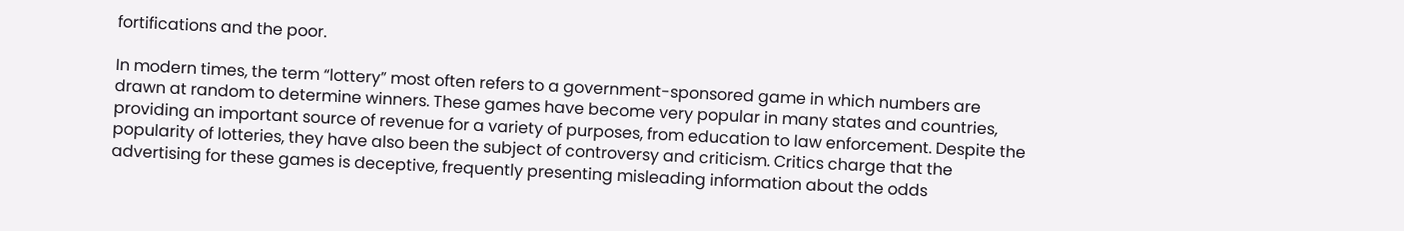fortifications and the poor.

In modern times, the term “lottery” most often refers to a government-sponsored game in which numbers are drawn at random to determine winners. These games have become very popular in many states and countries, providing an important source of revenue for a variety of purposes, from education to law enforcement. Despite the popularity of lotteries, they have also been the subject of controversy and criticism. Critics charge that the advertising for these games is deceptive, frequently presenting misleading information about the odds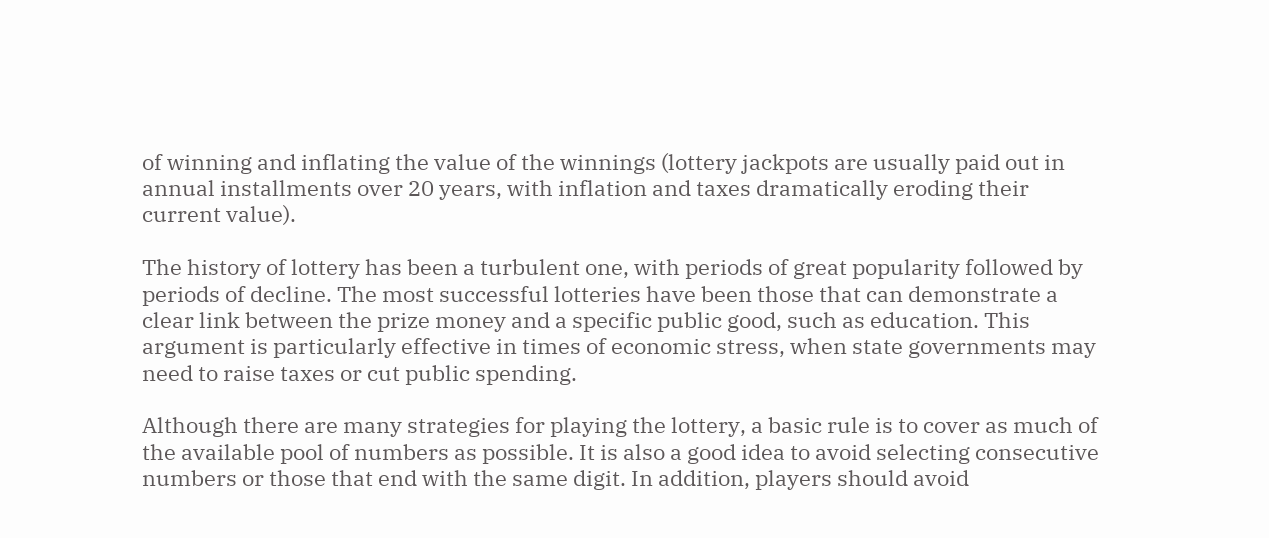of winning and inflating the value of the winnings (lottery jackpots are usually paid out in annual installments over 20 years, with inflation and taxes dramatically eroding their current value).

The history of lottery has been a turbulent one, with periods of great popularity followed by periods of decline. The most successful lotteries have been those that can demonstrate a clear link between the prize money and a specific public good, such as education. This argument is particularly effective in times of economic stress, when state governments may need to raise taxes or cut public spending.

Although there are many strategies for playing the lottery, a basic rule is to cover as much of the available pool of numbers as possible. It is also a good idea to avoid selecting consecutive numbers or those that end with the same digit. In addition, players should avoid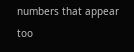numbers that appear too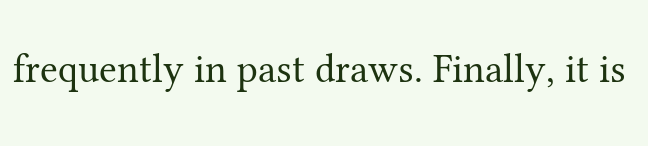frequently in past draws. Finally, it is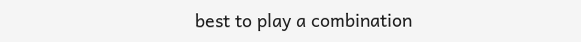best to play a combination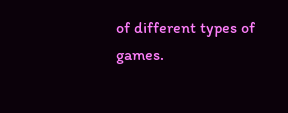of different types of games.